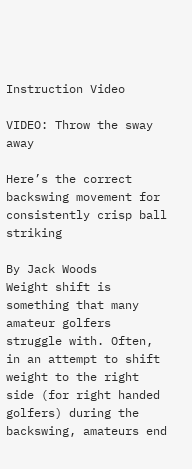Instruction Video

VIDEO: Throw the sway away

Here’s the correct backswing movement for consistently crisp ball striking

By Jack Woods
Weight shift is something that many amateur golfers struggle with. Often, in an attempt to shift weight to the right side (for right handed golfers) during the backswing, amateurs end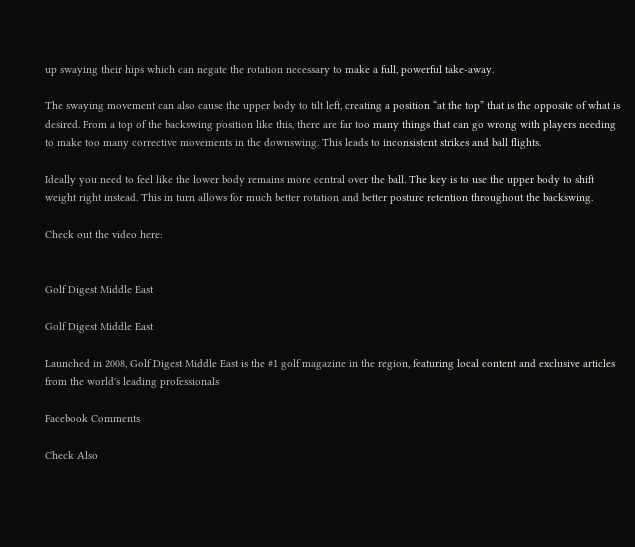up swaying their hips which can negate the rotation necessary to make a full, powerful take-away.

The swaying movement can also cause the upper body to tilt left, creating a position “at the top” that is the opposite of what is desired. From a top of the backswing position like this, there are far too many things that can go wrong with players needing to make too many corrective movements in the downswing. This leads to inconsistent strikes and ball flights.

Ideally you need to feel like the lower body remains more central over the ball. The key is to use the upper body to shift weight right instead. This in turn allows for much better rotation and better posture retention throughout the backswing.

Check out the video here:


Golf Digest Middle East

Golf Digest Middle East

Launched in 2008, Golf Digest Middle East is the #1 golf magazine in the region, featuring local content and exclusive articles from the world's leading professionals

Facebook Comments

Check Also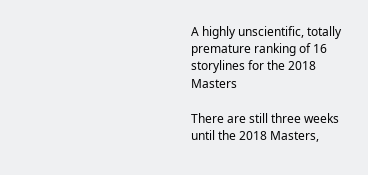A highly unscientific, totally premature ranking of 16 storylines for the 2018 Masters

There are still three weeks until the 2018 Masters,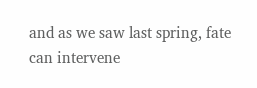and as we saw last spring, fate can intervene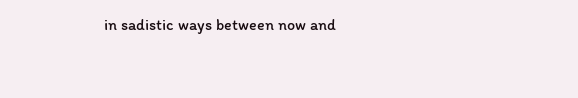in sadistic ways between now and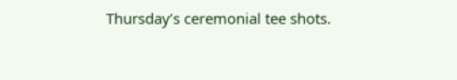Thursday’s ceremonial tee shots.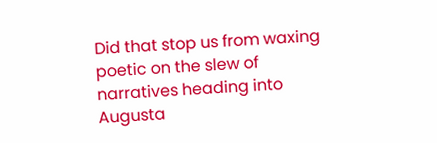Did that stop us from waxing poetic on the slew of narratives heading into Augusta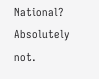National? Absolutely not.